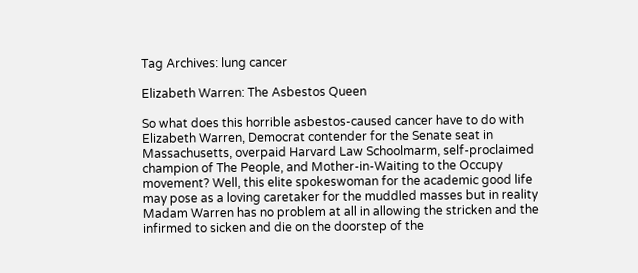Tag Archives: lung cancer

Elizabeth Warren: The Asbestos Queen

So what does this horrible asbestos-caused cancer have to do with Elizabeth Warren, Democrat contender for the Senate seat in Massachusetts, overpaid Harvard Law Schoolmarm, self-proclaimed champion of The People, and Mother-in-Waiting to the Occupy movement? Well, this elite spokeswoman for the academic good life may pose as a loving caretaker for the muddled masses but in reality Madam Warren has no problem at all in allowing the stricken and the infirmed to sicken and die on the doorstep of the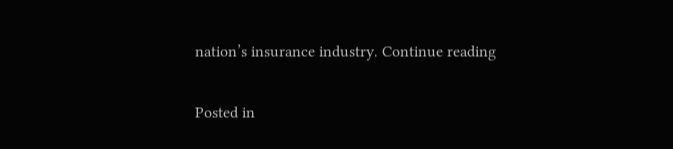nation’s insurance industry. Continue reading

Posted in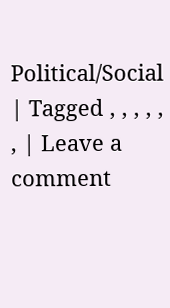Political/Social | Tagged , , , , , , | Leave a comment